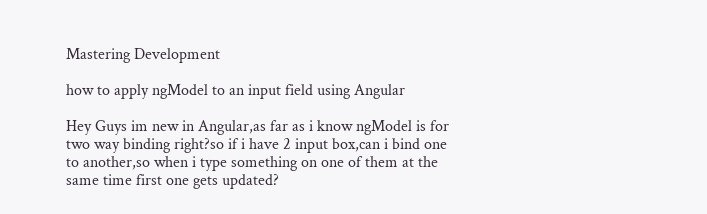Mastering Development

how to apply ngModel to an input field using Angular

Hey Guys im new in Angular,as far as i know ngModel is for two way binding right?so if i have 2 input box,can i bind one to another,so when i type something on one of them at the same time first one gets updated?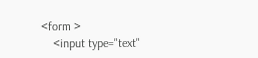<form >
    <input type="text"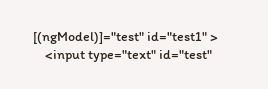[(ngModel)]="test" id="test1" >
    <input type="text" id="test"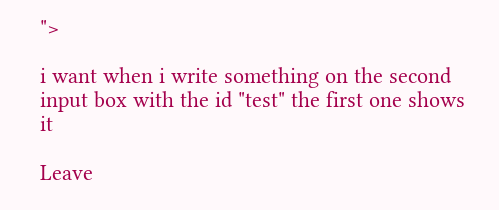">

i want when i write something on the second input box with the id "test" the first one shows it

Leave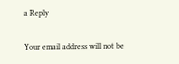a Reply

Your email address will not be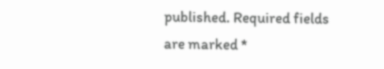published. Required fields are marked *